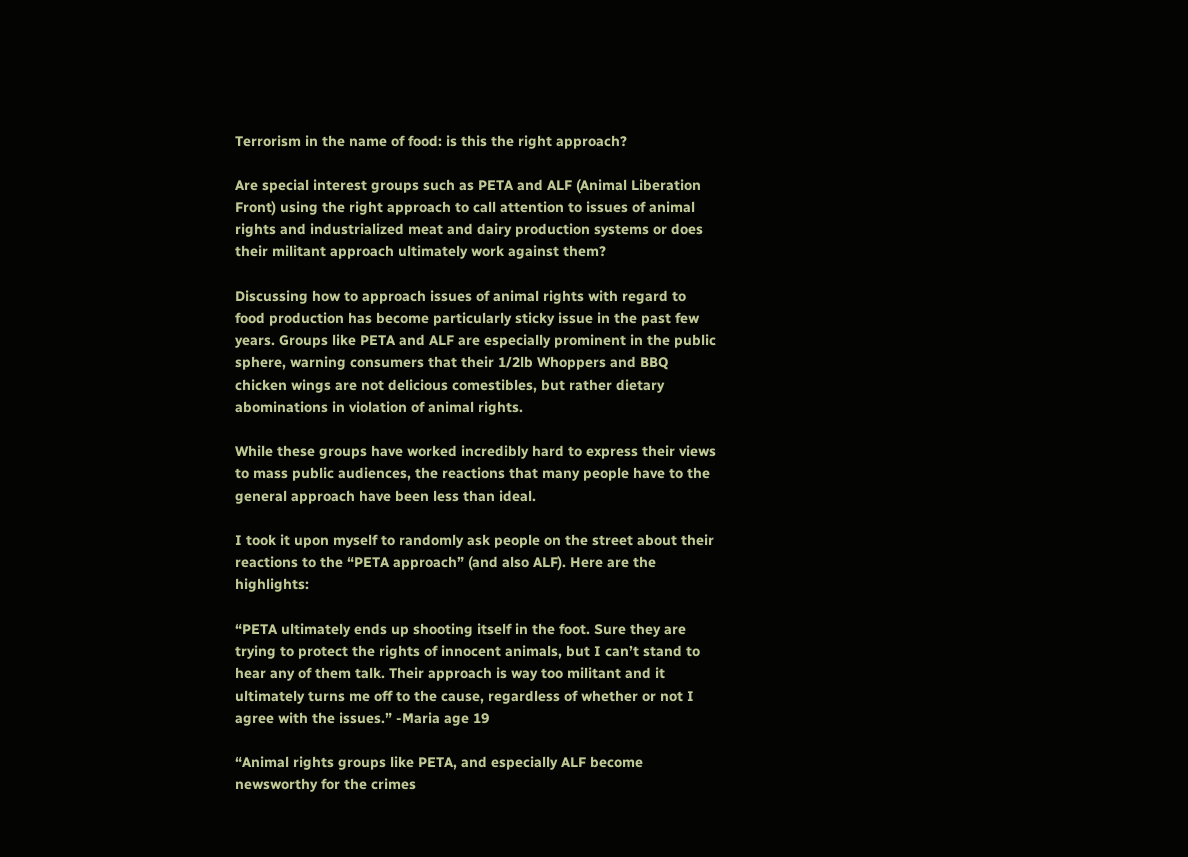Terrorism in the name of food: is this the right approach?

Are special interest groups such as PETA and ALF (Animal Liberation Front) using the right approach to call attention to issues of animal rights and industrialized meat and dairy production systems or does their militant approach ultimately work against them?

Discussing how to approach issues of animal rights with regard to food production has become particularly sticky issue in the past few years. Groups like PETA and ALF are especially prominent in the public sphere, warning consumers that their 1/2lb Whoppers and BBQ chicken wings are not delicious comestibles, but rather dietary abominations in violation of animal rights.

While these groups have worked incredibly hard to express their views to mass public audiences, the reactions that many people have to the general approach have been less than ideal.

I took it upon myself to randomly ask people on the street about their reactions to the “PETA approach” (and also ALF). Here are the highlights:

“PETA ultimately ends up shooting itself in the foot. Sure they are trying to protect the rights of innocent animals, but I can’t stand to hear any of them talk. Their approach is way too militant and it ultimately turns me off to the cause, regardless of whether or not I agree with the issues.” -Maria age 19

“Animal rights groups like PETA, and especially ALF become newsworthy for the crimes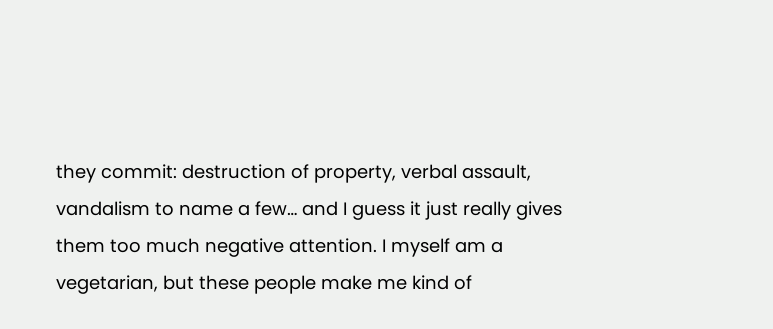they commit: destruction of property, verbal assault, vandalism to name a few… and I guess it just really gives them too much negative attention. I myself am a vegetarian, but these people make me kind of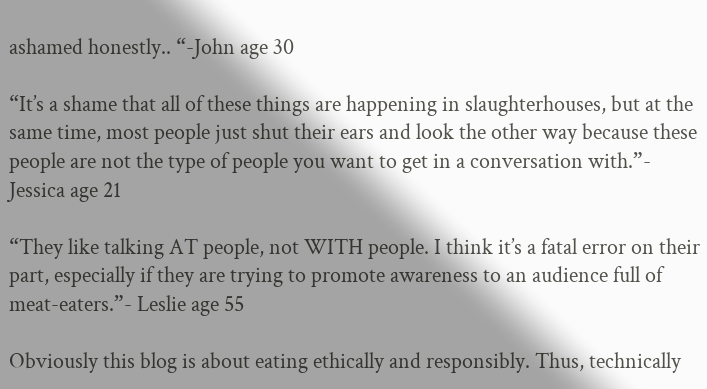ashamed honestly.. “-John age 30

“It’s a shame that all of these things are happening in slaughterhouses, but at the same time, most people just shut their ears and look the other way because these people are not the type of people you want to get in a conversation with.”- Jessica age 21

“They like talking AT people, not WITH people. I think it’s a fatal error on their part, especially if they are trying to promote awareness to an audience full of meat-eaters.”- Leslie age 55

Obviously this blog is about eating ethically and responsibly. Thus, technically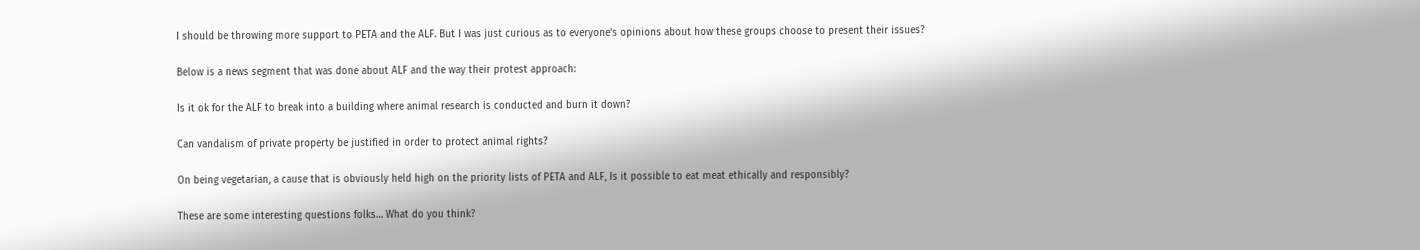I should be throwing more support to PETA and the ALF. But I was just curious as to everyone’s opinions about how these groups choose to present their issues?

Below is a news segment that was done about ALF and the way their protest approach:

Is it ok for the ALF to break into a building where animal research is conducted and burn it down?

Can vandalism of private property be justified in order to protect animal rights?

On being vegetarian, a cause that is obviously held high on the priority lists of PETA and ALF, Is it possible to eat meat ethically and responsibly?

These are some interesting questions folks… What do you think?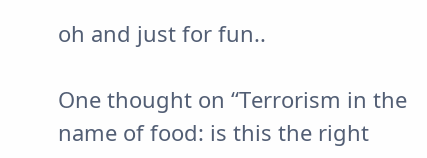oh and just for fun..

One thought on “Terrorism in the name of food: is this the right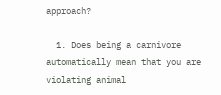approach?

  1. Does being a carnivore automatically mean that you are violating animal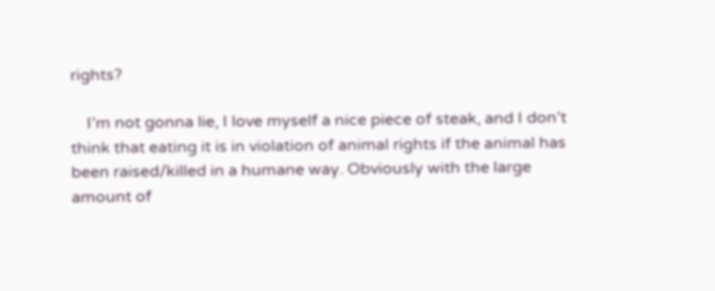rights?

    I’m not gonna lie, I love myself a nice piece of steak, and I don’t think that eating it is in violation of animal rights if the animal has been raised/killed in a humane way. Obviously with the large amount of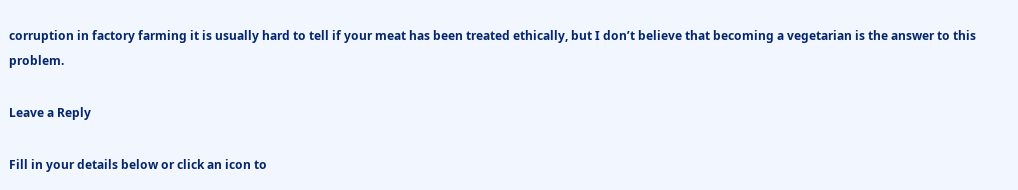corruption in factory farming it is usually hard to tell if your meat has been treated ethically, but I don’t believe that becoming a vegetarian is the answer to this problem.

Leave a Reply

Fill in your details below or click an icon to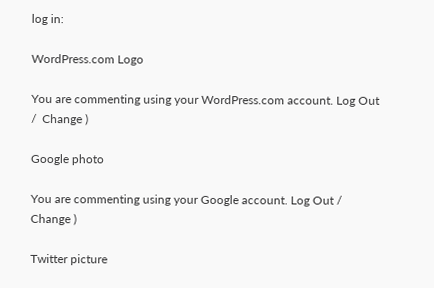log in:

WordPress.com Logo

You are commenting using your WordPress.com account. Log Out /  Change )

Google photo

You are commenting using your Google account. Log Out /  Change )

Twitter picture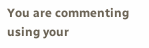You are commenting using your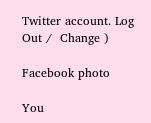Twitter account. Log Out /  Change )

Facebook photo

You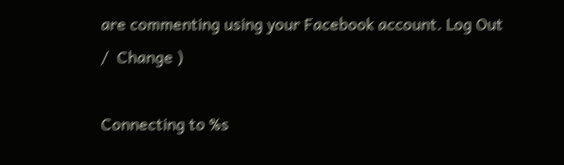are commenting using your Facebook account. Log Out /  Change )

Connecting to %s